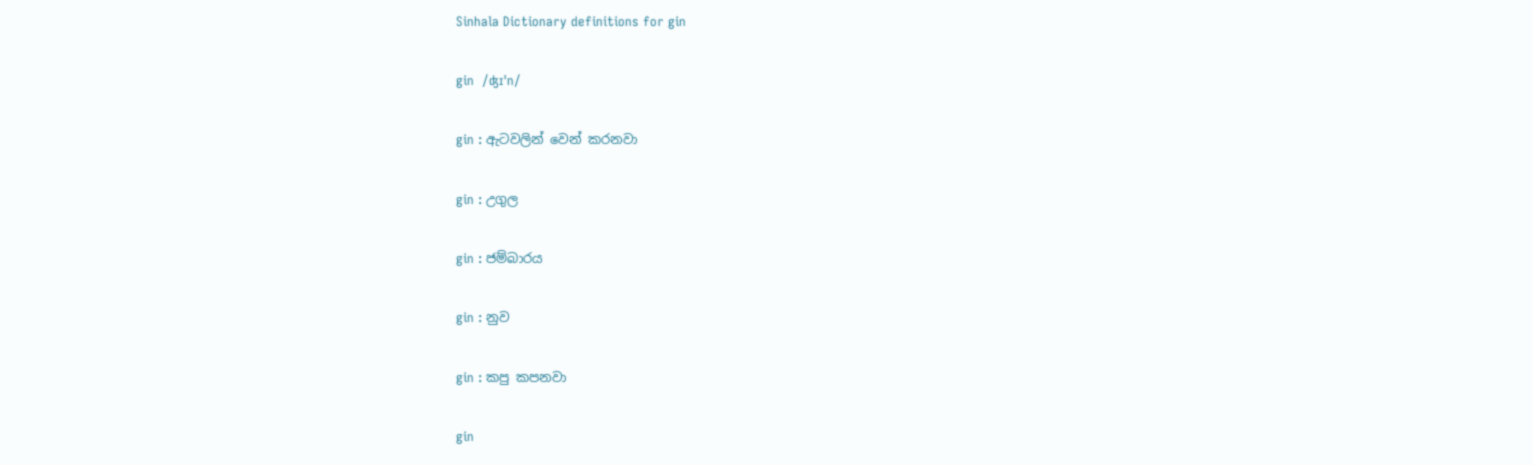Sinhala Dictionary definitions for gin

gin  /ʤɪˈn/

gin : ඇටවලින් වෙන් කරනවා

gin : උගුල

gin : ජම්බාරය

gin : නුව

gin : කපු කපනවා

gin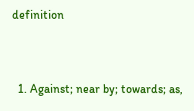definition


  1. Against; near by; towards; as,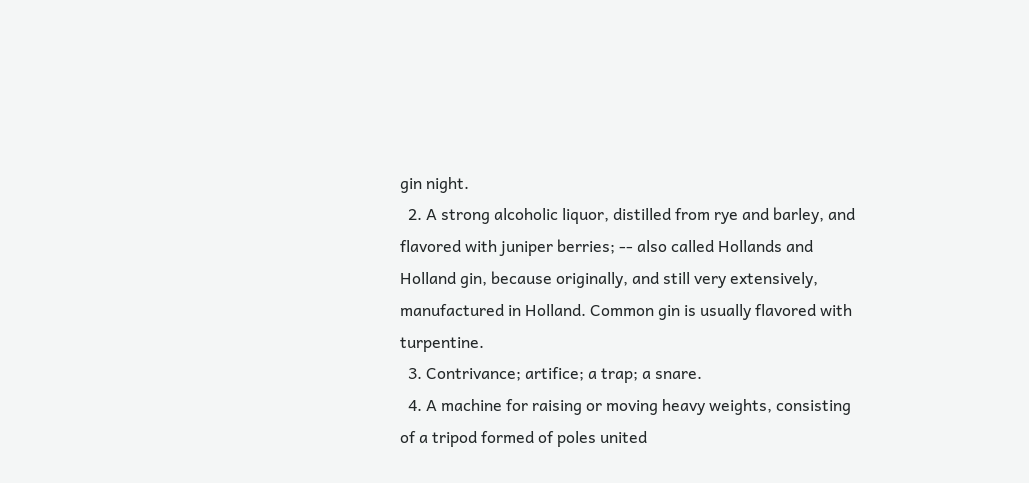gin night.
  2. A strong alcoholic liquor, distilled from rye and barley, and flavored with juniper berries; -- also called Hollands and Holland gin, because originally, and still very extensively, manufactured in Holland. Common gin is usually flavored with turpentine.
  3. Contrivance; artifice; a trap; a snare.
  4. A machine for raising or moving heavy weights, consisting of a tripod formed of poles united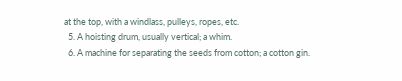at the top, with a windlass, pulleys, ropes, etc.
  5. A hoisting drum, usually vertical; a whim.
  6. A machine for separating the seeds from cotton; a cotton gin.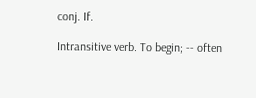conj. If.

Intransitive verb. To begin; -- often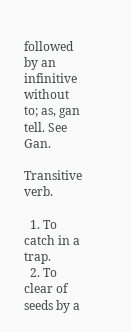followed by an infinitive without to; as, gan tell. See Gan.

Transitive verb.

  1. To catch in a trap.
  2. To clear of seeds by a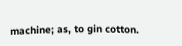machine; as, to gin cotton.